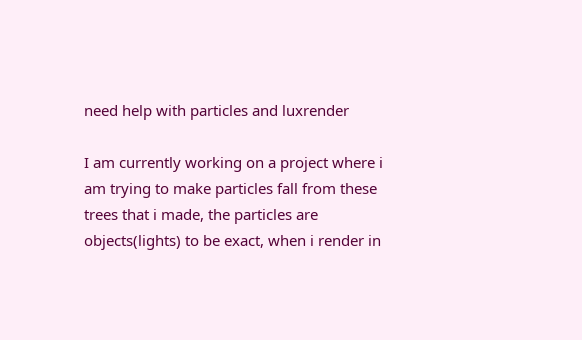need help with particles and luxrender

I am currently working on a project where i am trying to make particles fall from these trees that i made, the particles are objects(lights) to be exact, when i render in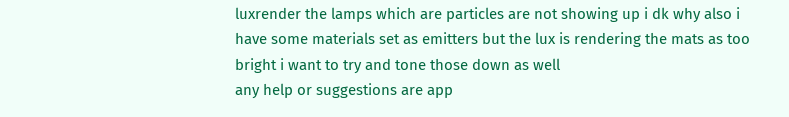luxrender the lamps which are particles are not showing up i dk why also i have some materials set as emitters but the lux is rendering the mats as too bright i want to try and tone those down as well
any help or suggestions are app